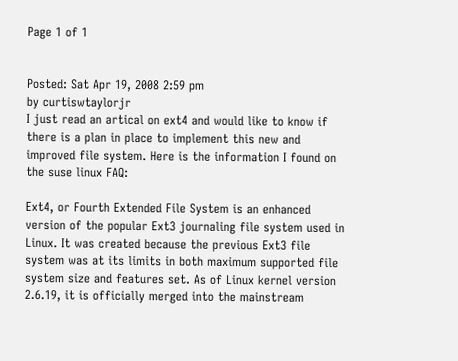Page 1 of 1


Posted: Sat Apr 19, 2008 2:59 pm
by curtiswtaylorjr
I just read an artical on ext4 and would like to know if there is a plan in place to implement this new and improved file system. Here is the information I found on the suse linux FAQ:

Ext4, or Fourth Extended File System is an enhanced version of the popular Ext3 journaling file system used in Linux. It was created because the previous Ext3 file system was at its limits in both maximum supported file system size and features set. As of Linux kernel version 2.6.19, it is officially merged into the mainstream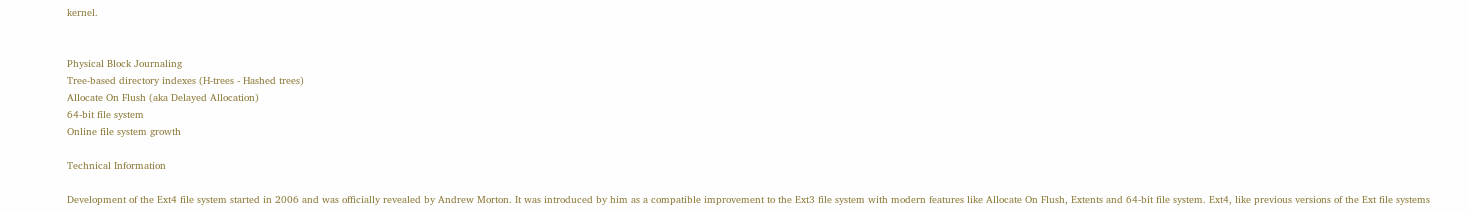kernel.


Physical Block Journaling
Tree-based directory indexes (H-trees - Hashed trees)
Allocate On Flush (aka Delayed Allocation)
64-bit file system
Online file system growth

Technical Information

Development of the Ext4 file system started in 2006 and was officially revealed by Andrew Morton. It was introduced by him as a compatible improvement to the Ext3 file system with modern features like Allocate On Flush, Extents and 64-bit file system. Ext4, like previous versions of the Ext file systems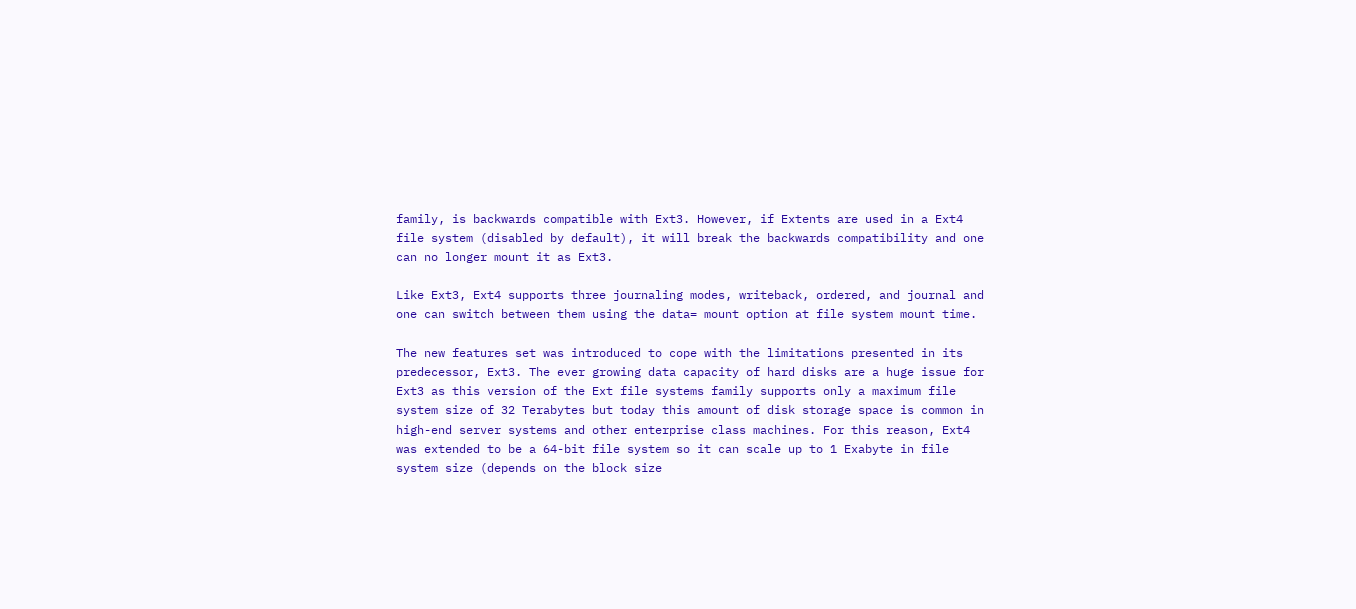family, is backwards compatible with Ext3. However, if Extents are used in a Ext4 file system (disabled by default), it will break the backwards compatibility and one can no longer mount it as Ext3.

Like Ext3, Ext4 supports three journaling modes, writeback, ordered, and journal and one can switch between them using the data= mount option at file system mount time.

The new features set was introduced to cope with the limitations presented in its predecessor, Ext3. The ever growing data capacity of hard disks are a huge issue for Ext3 as this version of the Ext file systems family supports only a maximum file system size of 32 Terabytes but today this amount of disk storage space is common in high-end server systems and other enterprise class machines. For this reason, Ext4 was extended to be a 64-bit file system so it can scale up to 1 Exabyte in file system size (depends on the block size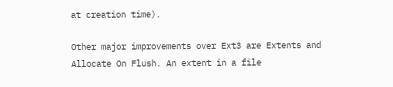at creation time).

Other major improvements over Ext3 are Extents and Allocate On Flush. An extent in a file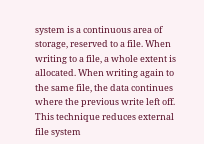system is a continuous area of storage, reserved to a file. When writing to a file, a whole extent is allocated. When writing again to the same file, the data continues where the previous write left off. This technique reduces external file system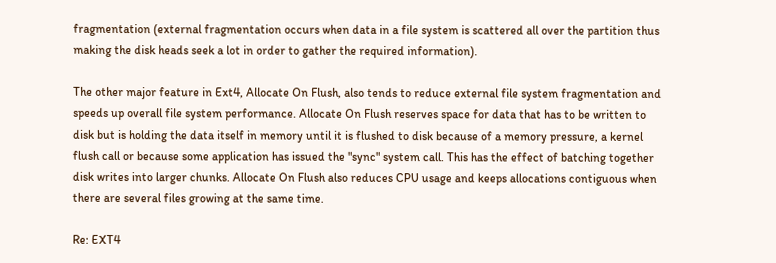fragmentation (external fragmentation occurs when data in a file system is scattered all over the partition thus making the disk heads seek a lot in order to gather the required information).

The other major feature in Ext4, Allocate On Flush, also tends to reduce external file system fragmentation and speeds up overall file system performance. Allocate On Flush reserves space for data that has to be written to disk but is holding the data itself in memory until it is flushed to disk because of a memory pressure, a kernel flush call or because some application has issued the "sync" system call. This has the effect of batching together disk writes into larger chunks. Allocate On Flush also reduces CPU usage and keeps allocations contiguous when there are several files growing at the same time.

Re: EXT4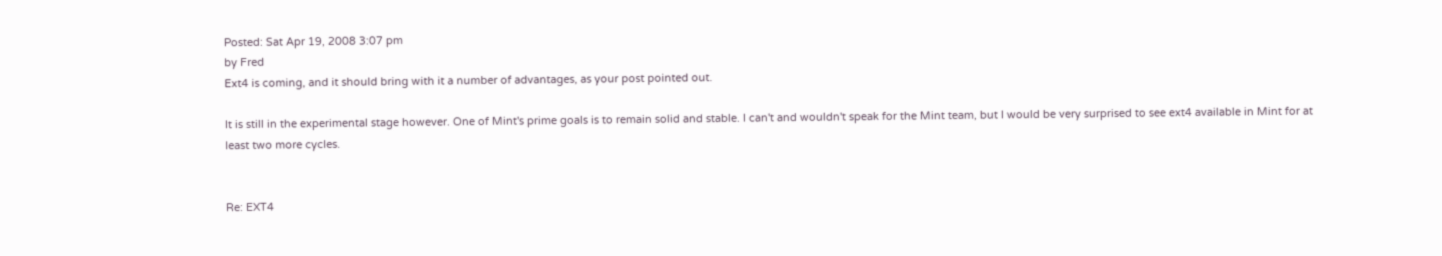Posted: Sat Apr 19, 2008 3:07 pm
by Fred
Ext4 is coming, and it should bring with it a number of advantages, as your post pointed out.

It is still in the experimental stage however. One of Mint's prime goals is to remain solid and stable. I can't and wouldn't speak for the Mint team, but I would be very surprised to see ext4 available in Mint for at least two more cycles.


Re: EXT4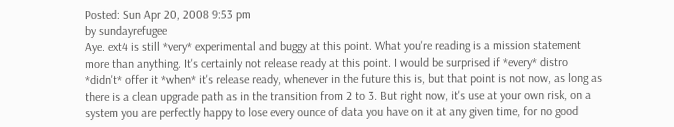Posted: Sun Apr 20, 2008 9:53 pm
by sundayrefugee
Aye. ext4 is still *very* experimental and buggy at this point. What you're reading is a mission statement more than anything. It's certainly not release ready at this point. I would be surprised if *every* distro *didn't* offer it *when* it's release ready, whenever in the future this is, but that point is not now, as long as there is a clean upgrade path as in the transition from 2 to 3. But right now, it's use at your own risk, on a system you are perfectly happy to lose every ounce of data you have on it at any given time, for no good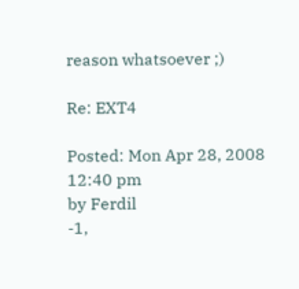reason whatsoever ;)

Re: EXT4

Posted: Mon Apr 28, 2008 12:40 pm
by Ferdil
-1,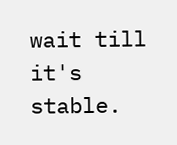wait till it's stable.